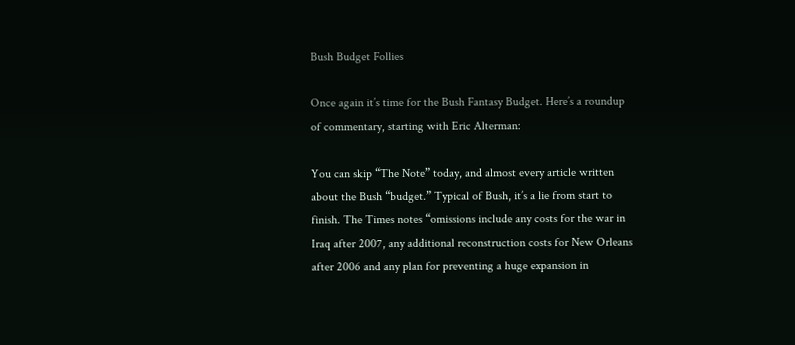Bush Budget Follies

Once again it’s time for the Bush Fantasy Budget. Here’s a roundup of commentary, starting with Eric Alterman:

You can skip “The Note” today, and almost every article written about the Bush “budget.” Typical of Bush, it’s a lie from start to finish. The Times notes “omissions include any costs for the war in Iraq after 2007, any additional reconstruction costs for New Orleans after 2006 and any plan for preventing a huge expansion in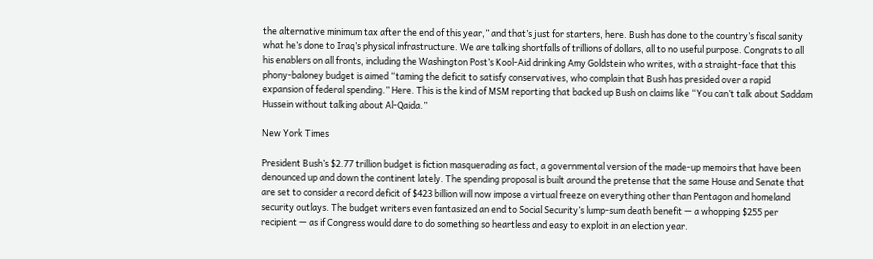the alternative minimum tax after the end of this year,” and that’s just for starters, here. Bush has done to the country’s fiscal sanity what he’s done to Iraq’s physical infrastructure. We are talking shortfalls of trillions of dollars, all to no useful purpose. Congrats to all his enablers on all fronts, including the Washington Post’s Kool-Aid drinking Amy Goldstein who writes, with a straight-face that this phony-baloney budget is aimed “taming the deficit to satisfy conservatives, who complain that Bush has presided over a rapid expansion of federal spending.” Here. This is the kind of MSM reporting that backed up Bush on claims like “You can’t talk about Saddam Hussein without talking about Al-Qaida.”

New York Times

President Bush’s $2.77 trillion budget is fiction masquerading as fact, a governmental version of the made-up memoirs that have been denounced up and down the continent lately. The spending proposal is built around the pretense that the same House and Senate that are set to consider a record deficit of $423 billion will now impose a virtual freeze on everything other than Pentagon and homeland security outlays. The budget writers even fantasized an end to Social Security’s lump-sum death benefit — a whopping $255 per recipient — as if Congress would dare to do something so heartless and easy to exploit in an election year.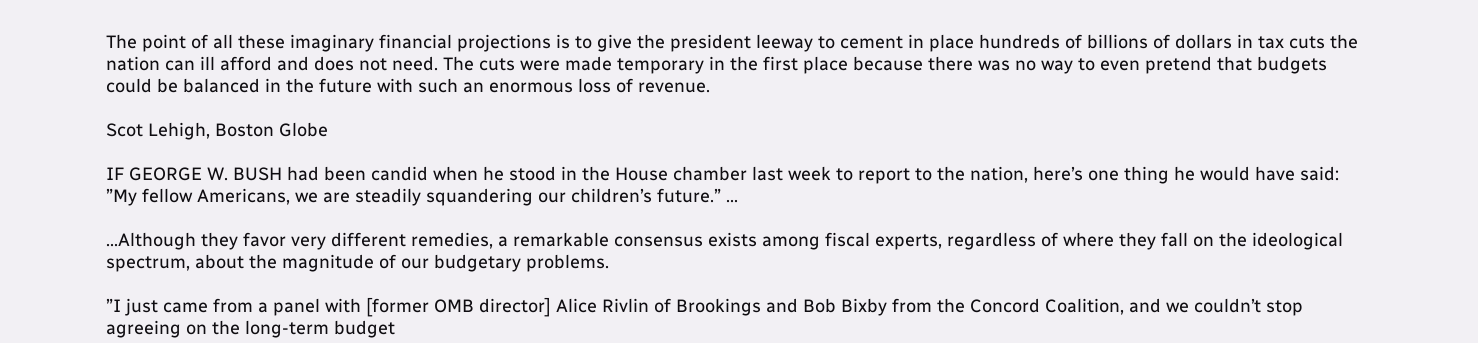The point of all these imaginary financial projections is to give the president leeway to cement in place hundreds of billions of dollars in tax cuts the nation can ill afford and does not need. The cuts were made temporary in the first place because there was no way to even pretend that budgets could be balanced in the future with such an enormous loss of revenue.

Scot Lehigh, Boston Globe

IF GEORGE W. BUSH had been candid when he stood in the House chamber last week to report to the nation, here’s one thing he would have said: ”My fellow Americans, we are steadily squandering our children’s future.” …

…Although they favor very different remedies, a remarkable consensus exists among fiscal experts, regardless of where they fall on the ideological spectrum, about the magnitude of our budgetary problems.

”I just came from a panel with [former OMB director] Alice Rivlin of Brookings and Bob Bixby from the Concord Coalition, and we couldn’t stop agreeing on the long-term budget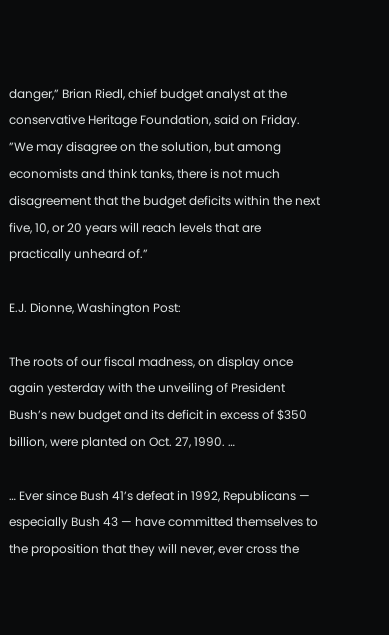danger,” Brian Riedl, chief budget analyst at the conservative Heritage Foundation, said on Friday. ”We may disagree on the solution, but among economists and think tanks, there is not much disagreement that the budget deficits within the next five, 10, or 20 years will reach levels that are practically unheard of.”

E.J. Dionne, Washington Post:

The roots of our fiscal madness, on display once again yesterday with the unveiling of President Bush’s new budget and its deficit in excess of $350 billion, were planted on Oct. 27, 1990. …

… Ever since Bush 41’s defeat in 1992, Republicans — especially Bush 43 — have committed themselves to the proposition that they will never, ever cross the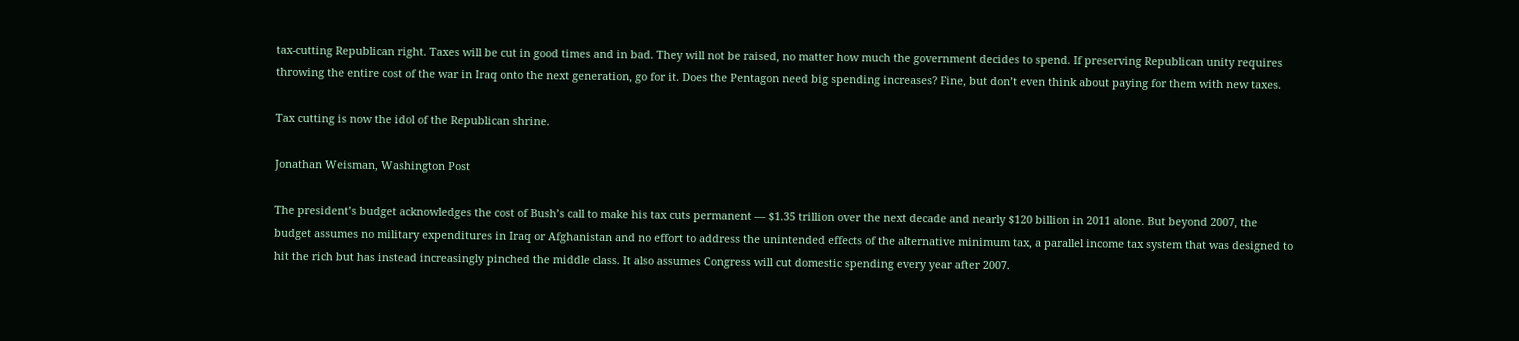tax-cutting Republican right. Taxes will be cut in good times and in bad. They will not be raised, no matter how much the government decides to spend. If preserving Republican unity requires throwing the entire cost of the war in Iraq onto the next generation, go for it. Does the Pentagon need big spending increases? Fine, but don’t even think about paying for them with new taxes.

Tax cutting is now the idol of the Republican shrine.

Jonathan Weisman, Washington Post

The president’s budget acknowledges the cost of Bush’s call to make his tax cuts permanent — $1.35 trillion over the next decade and nearly $120 billion in 2011 alone. But beyond 2007, the budget assumes no military expenditures in Iraq or Afghanistan and no effort to address the unintended effects of the alternative minimum tax, a parallel income tax system that was designed to hit the rich but has instead increasingly pinched the middle class. It also assumes Congress will cut domestic spending every year after 2007.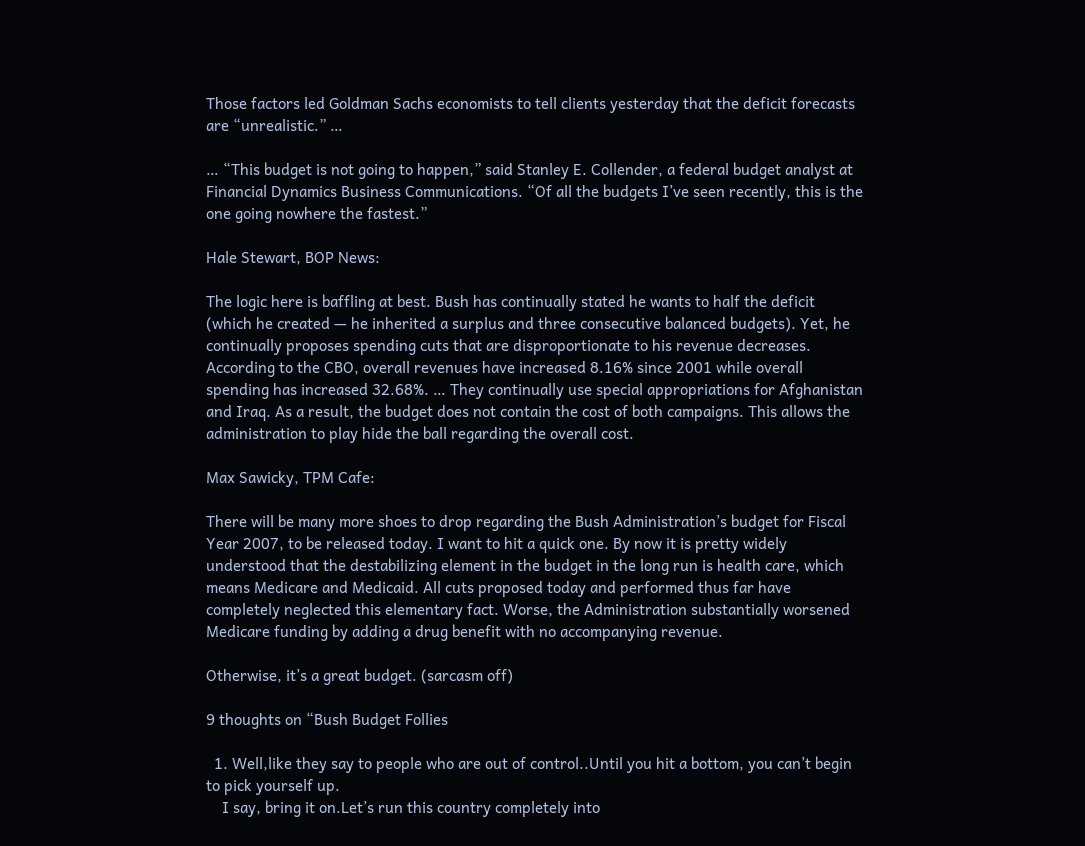Those factors led Goldman Sachs economists to tell clients yesterday that the deficit forecasts are “unrealistic.” …

… “This budget is not going to happen,” said Stanley E. Collender, a federal budget analyst at Financial Dynamics Business Communications. “Of all the budgets I’ve seen recently, this is the one going nowhere the fastest.”

Hale Stewart, BOP News:

The logic here is baffling at best. Bush has continually stated he wants to half the deficit (which he created — he inherited a surplus and three consecutive balanced budgets). Yet, he continually proposes spending cuts that are disproportionate to his revenue decreases. According to the CBO, overall revenues have increased 8.16% since 2001 while overall spending has increased 32.68%. … They continually use special appropriations for Afghanistan and Iraq. As a result, the budget does not contain the cost of both campaigns. This allows the administration to play hide the ball regarding the overall cost.

Max Sawicky, TPM Cafe:

There will be many more shoes to drop regarding the Bush Administration’s budget for Fiscal Year 2007, to be released today. I want to hit a quick one. By now it is pretty widely understood that the destabilizing element in the budget in the long run is health care, which means Medicare and Medicaid. All cuts proposed today and performed thus far have completely neglected this elementary fact. Worse, the Administration substantially worsened Medicare funding by adding a drug benefit with no accompanying revenue.

Otherwise, it’s a great budget. (sarcasm off)

9 thoughts on “Bush Budget Follies

  1. Well,like they say to people who are out of control..Until you hit a bottom, you can’t begin to pick yourself up.
    I say, bring it on.Let’s run this country completely into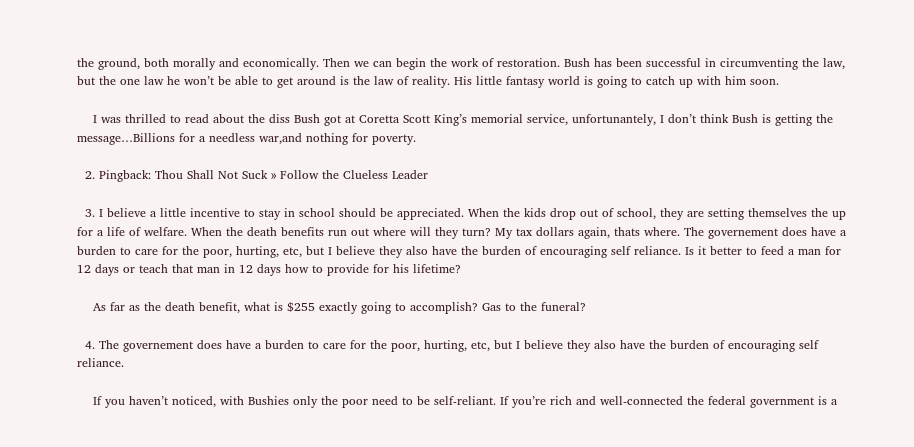the ground, both morally and economically. Then we can begin the work of restoration. Bush has been successful in circumventing the law, but the one law he won’t be able to get around is the law of reality. His little fantasy world is going to catch up with him soon.

    I was thrilled to read about the diss Bush got at Coretta Scott King’s memorial service, unfortunantely, I don’t think Bush is getting the message…Billions for a needless war,and nothing for poverty.

  2. Pingback: Thou Shall Not Suck » Follow the Clueless Leader

  3. I believe a little incentive to stay in school should be appreciated. When the kids drop out of school, they are setting themselves the up for a life of welfare. When the death benefits run out where will they turn? My tax dollars again, thats where. The governement does have a burden to care for the poor, hurting, etc, but I believe they also have the burden of encouraging self reliance. Is it better to feed a man for 12 days or teach that man in 12 days how to provide for his lifetime?

    As far as the death benefit, what is $255 exactly going to accomplish? Gas to the funeral?

  4. The governement does have a burden to care for the poor, hurting, etc, but I believe they also have the burden of encouraging self reliance.

    If you haven’t noticed, with Bushies only the poor need to be self-reliant. If you’re rich and well-connected the federal government is a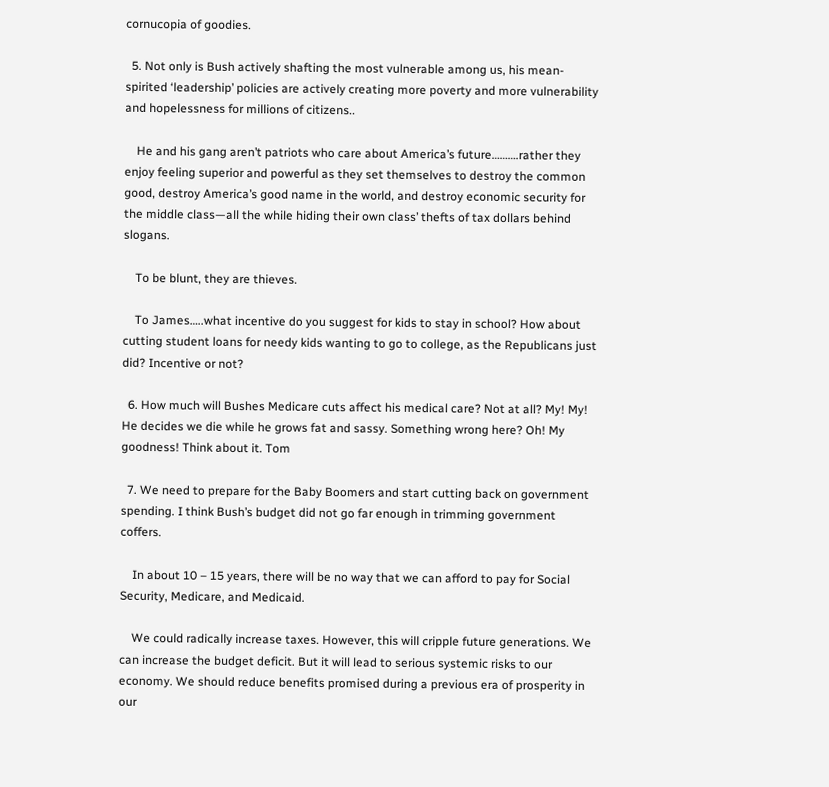cornucopia of goodies.

  5. Not only is Bush actively shafting the most vulnerable among us, his mean-spirited ‘leadership’ policies are actively creating more poverty and more vulnerability and hopelessness for millions of citizens..

    He and his gang aren’t patriots who care about America’s future……….rather they enjoy feeling superior and powerful as they set themselves to destroy the common good, destroy America’s good name in the world, and destroy economic security for the middle class—all the while hiding their own class’ thefts of tax dollars behind slogans.

    To be blunt, they are thieves.

    To James…..what incentive do you suggest for kids to stay in school? How about cutting student loans for needy kids wanting to go to college, as the Republicans just did? Incentive or not?

  6. How much will Bushes Medicare cuts affect his medical care? Not at all? My! My! He decides we die while he grows fat and sassy. Something wrong here? Oh! My goodness! Think about it. Tom

  7. We need to prepare for the Baby Boomers and start cutting back on government spending. I think Bush’s budget did not go far enough in trimming government coffers.

    In about 10 – 15 years, there will be no way that we can afford to pay for Social Security, Medicare, and Medicaid.

    We could radically increase taxes. However, this will cripple future generations. We can increase the budget deficit. But it will lead to serious systemic risks to our economy. We should reduce benefits promised during a previous era of prosperity in our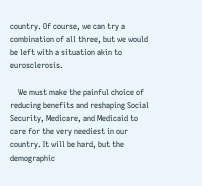country. Of course, we can try a combination of all three, but we would be left with a situation akin to eurosclerosis.

    We must make the painful choice of reducing benefits and reshaping Social Security, Medicare, and Medicaid to care for the very neediest in our country. It will be hard, but the demographic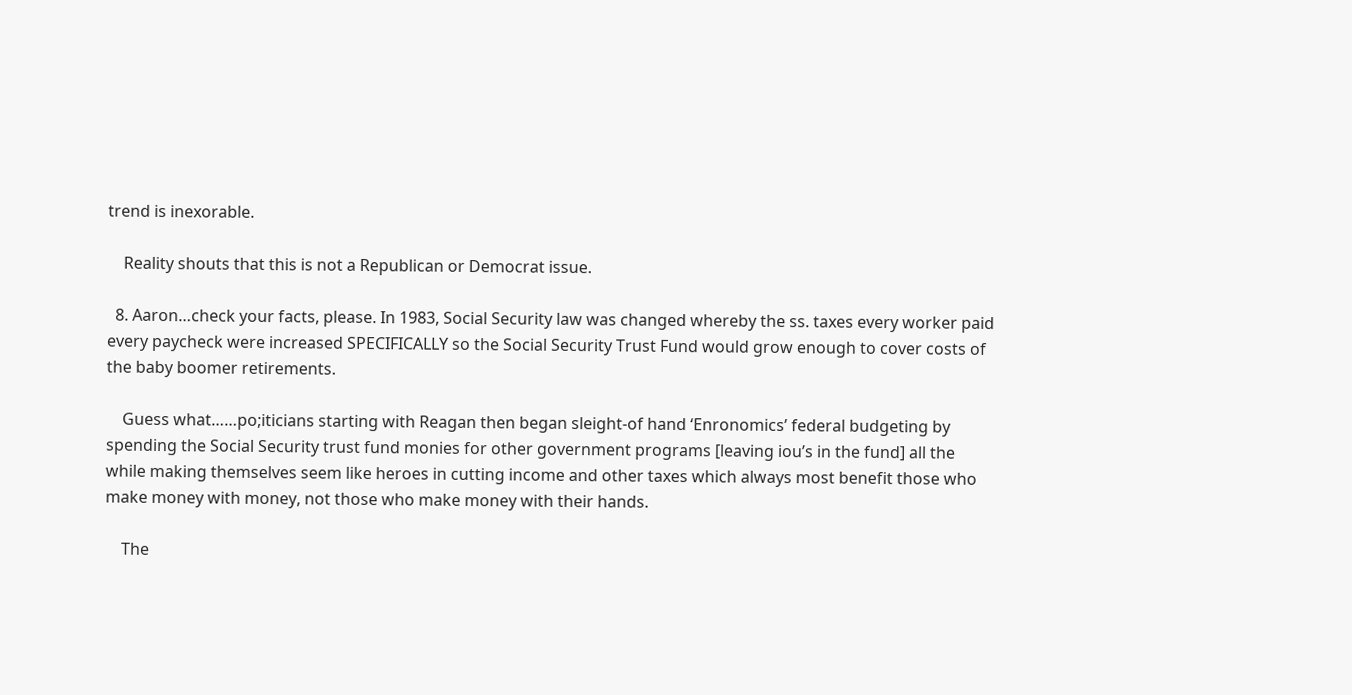trend is inexorable.

    Reality shouts that this is not a Republican or Democrat issue.

  8. Aaron…check your facts, please. In 1983, Social Security law was changed whereby the ss. taxes every worker paid every paycheck were increased SPECIFICALLY so the Social Security Trust Fund would grow enough to cover costs of the baby boomer retirements.

    Guess what……po;iticians starting with Reagan then began sleight-of hand ‘Enronomics’ federal budgeting by spending the Social Security trust fund monies for other government programs [leaving iou’s in the fund] all the while making themselves seem like heroes in cutting income and other taxes which always most benefit those who make money with money, not those who make money with their hands.

    The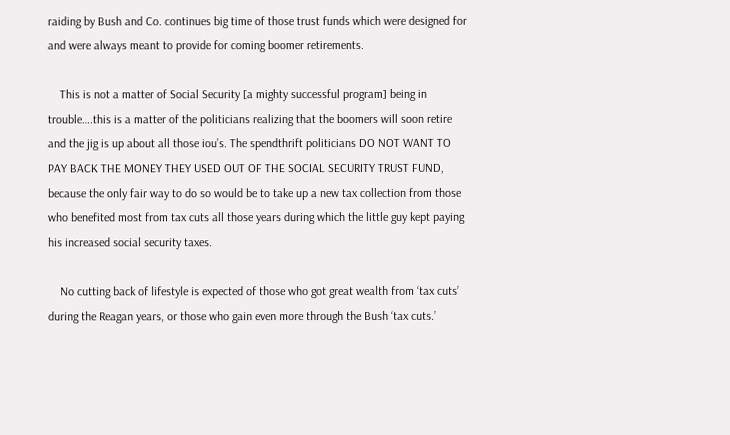raiding by Bush and Co. continues big time of those trust funds which were designed for and were always meant to provide for coming boomer retirements.

    This is not a matter of Social Security [a mighty successful program] being in trouble….this is a matter of the politicians realizing that the boomers will soon retire and the jig is up about all those iou’s. The spendthrift politicians DO NOT WANT TO PAY BACK THE MONEY THEY USED OUT OF THE SOCIAL SECURITY TRUST FUND, because the only fair way to do so would be to take up a new tax collection from those who benefited most from tax cuts all those years during which the little guy kept paying his increased social security taxes.

    No cutting back of lifestyle is expected of those who got great wealth from ‘tax cuts’ during the Reagan years, or those who gain even more through the Bush ‘tax cuts.’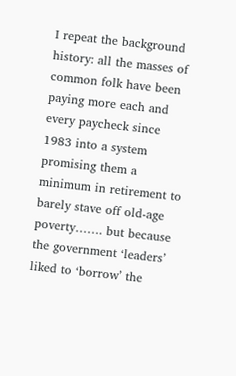I repeat the background history: all the masses of common folk have been paying more each and every paycheck since 1983 into a system promising them a minimum in retirement to barely stave off old-age poverty……. but because the government ‘leaders’ liked to ‘borrow’ the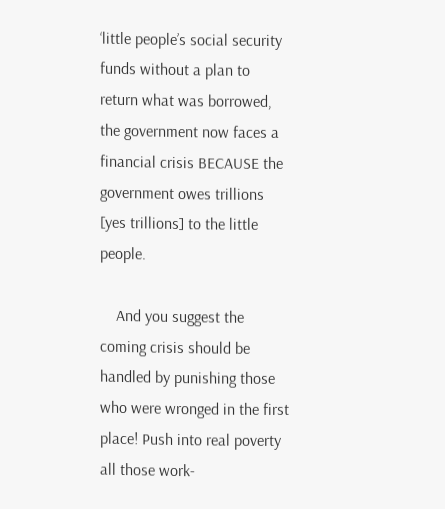‘little people’s social security funds without a plan to return what was borrowed, the government now faces a financial crisis BECAUSE the government owes trillions [yes trillions] to the little people.

    And you suggest the coming crisis should be handled by punishing those who were wronged in the first place! Push into real poverty all those work-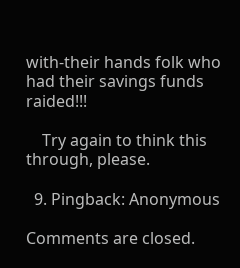with-their hands folk who had their savings funds raided!!!

    Try again to think this through, please.

  9. Pingback: Anonymous

Comments are closed.